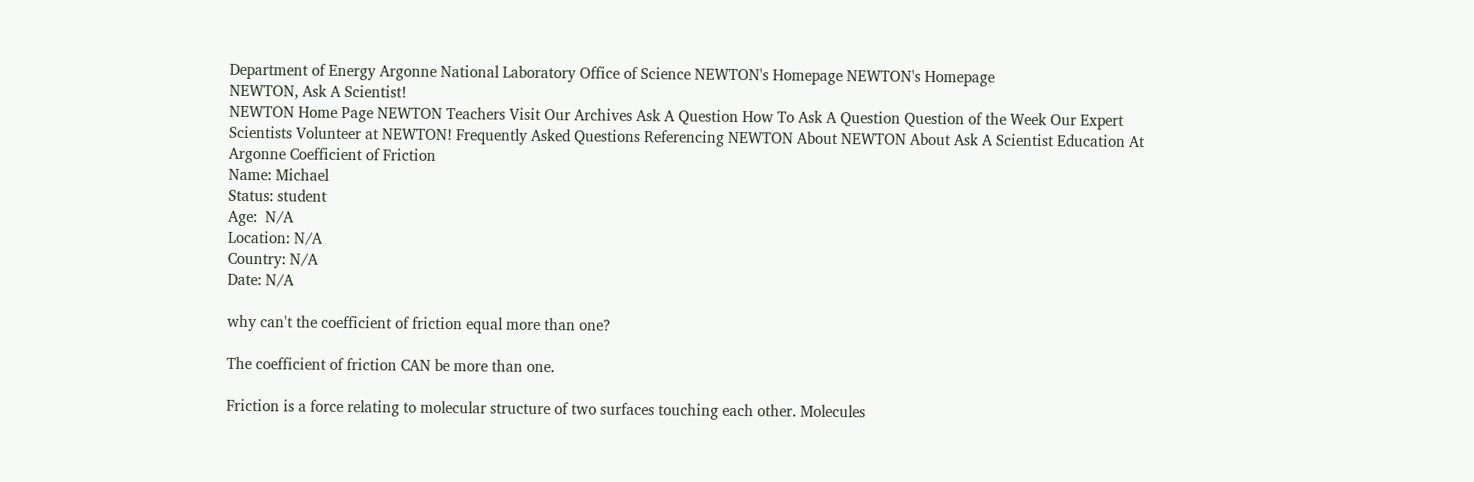Department of Energy Argonne National Laboratory Office of Science NEWTON's Homepage NEWTON's Homepage
NEWTON, Ask A Scientist!
NEWTON Home Page NEWTON Teachers Visit Our Archives Ask A Question How To Ask A Question Question of the Week Our Expert Scientists Volunteer at NEWTON! Frequently Asked Questions Referencing NEWTON About NEWTON About Ask A Scientist Education At Argonne Coefficient of Friction
Name: Michael
Status: student
Age:  N/A
Location: N/A
Country: N/A
Date: N/A

why can't the coefficient of friction equal more than one?

The coefficient of friction CAN be more than one.

Friction is a force relating to molecular structure of two surfaces touching each other. Molecules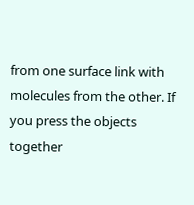from one surface link with molecules from the other. If you press the objects together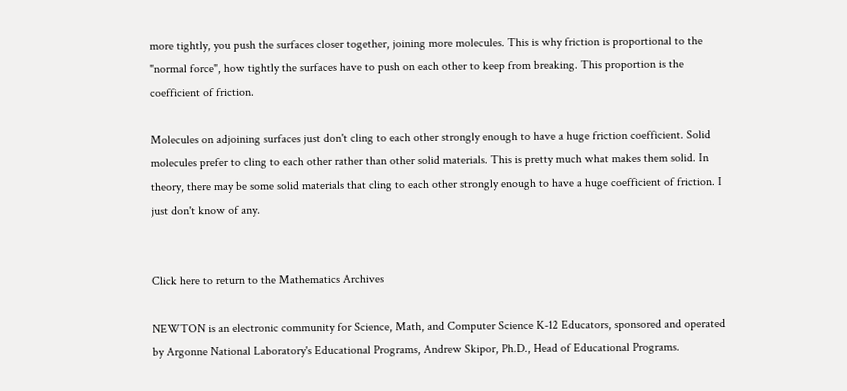more tightly, you push the surfaces closer together, joining more molecules. This is why friction is proportional to the "normal force", how tightly the surfaces have to push on each other to keep from breaking. This proportion is the coefficient of friction.

Molecules on adjoining surfaces just don't cling to each other strongly enough to have a huge friction coefficient. Solid molecules prefer to cling to each other rather than other solid materials. This is pretty much what makes them solid. In theory, there may be some solid materials that cling to each other strongly enough to have a huge coefficient of friction. I just don't know of any.


Click here to return to the Mathematics Archives

NEWTON is an electronic community for Science, Math, and Computer Science K-12 Educators, sponsored and operated by Argonne National Laboratory's Educational Programs, Andrew Skipor, Ph.D., Head of Educational Programs.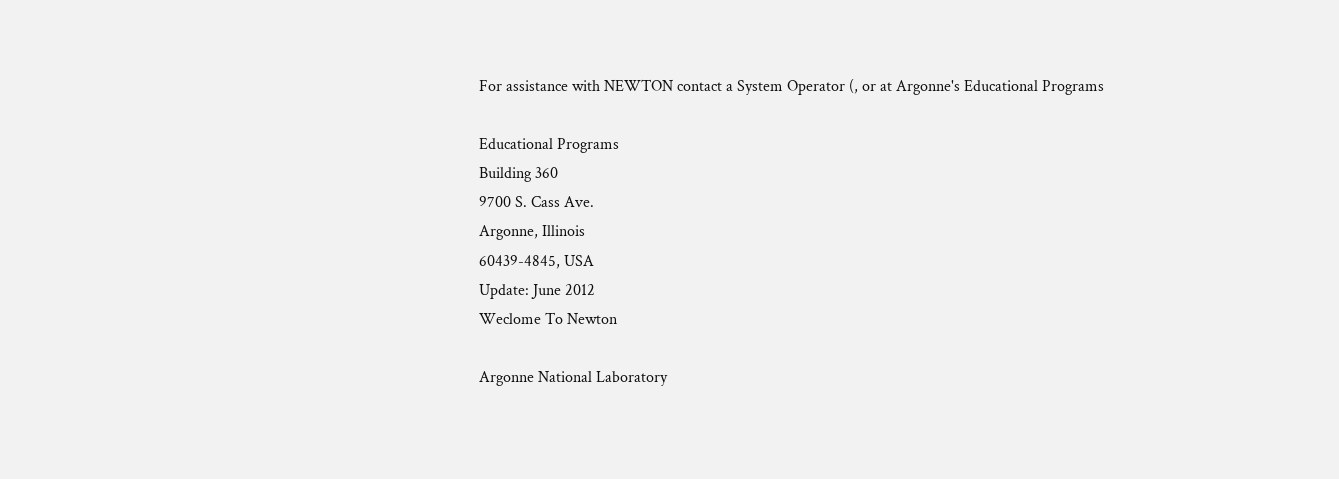For assistance with NEWTON contact a System Operator (, or at Argonne's Educational Programs

Educational Programs
Building 360
9700 S. Cass Ave.
Argonne, Illinois
60439-4845, USA
Update: June 2012
Weclome To Newton

Argonne National Laboratory